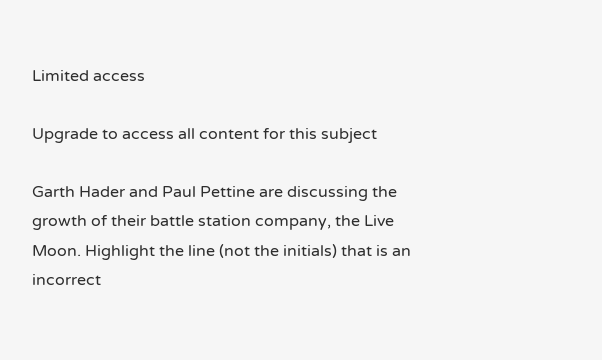Limited access

Upgrade to access all content for this subject

Garth Hader and Paul Pettine are discussing the growth of their battle station company, the Live Moon. Highlight the line (not the initials) that is an incorrect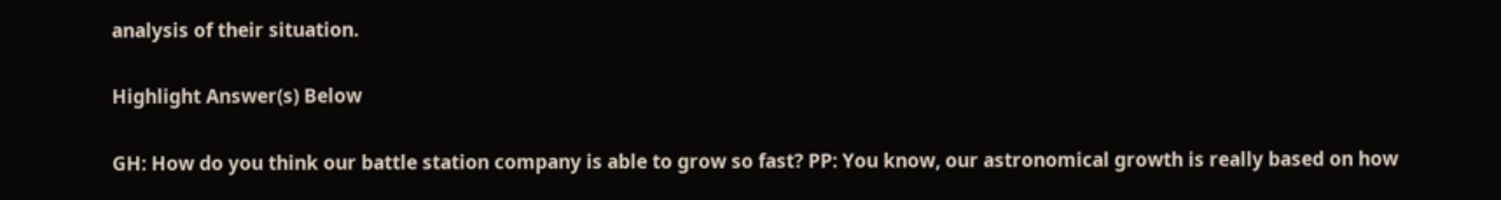analysis of their situation.

Highlight Answer(s) Below

GH: How do you think our battle station company is able to grow so fast? PP: You know, our astronomical growth is really based on how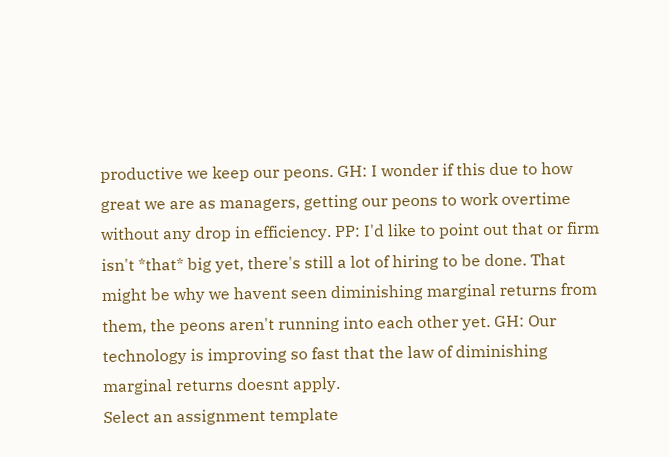productive we keep our peons. GH: I wonder if this due to how great we are as managers, getting our peons to work overtime without any drop in efficiency. PP: I'd like to point out that or firm isn't *that* big yet, there's still a lot of hiring to be done. That might be why we havent seen diminishing marginal returns from them, the peons aren't running into each other yet. GH: Our technology is improving so fast that the law of diminishing marginal returns doesnt apply.
Select an assignment template